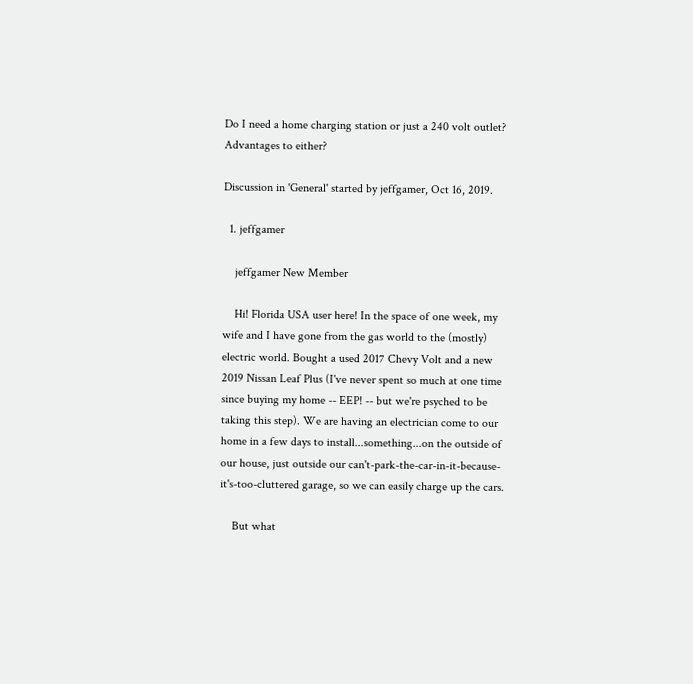Do I need a home charging station or just a 240 volt outlet? Advantages to either?

Discussion in 'General' started by jeffgamer, Oct 16, 2019.

  1. jeffgamer

    jeffgamer New Member

    Hi! Florida USA user here! In the space of one week, my wife and I have gone from the gas world to the (mostly) electric world. Bought a used 2017 Chevy Volt and a new 2019 Nissan Leaf Plus (I've never spent so much at one time since buying my home -- EEP! -- but we're psyched to be taking this step). We are having an electrician come to our home in a few days to install...something...on the outside of our house, just outside our can't-park-the-car-in-it-because-it's-too-cluttered garage, so we can easily charge up the cars.

    But what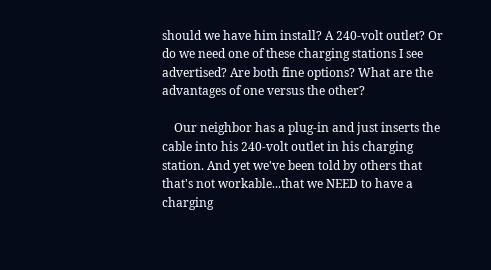should we have him install? A 240-volt outlet? Or do we need one of these charging stations I see advertised? Are both fine options? What are the advantages of one versus the other?

    Our neighbor has a plug-in and just inserts the cable into his 240-volt outlet in his charging station. And yet we've been told by others that that's not workable...that we NEED to have a charging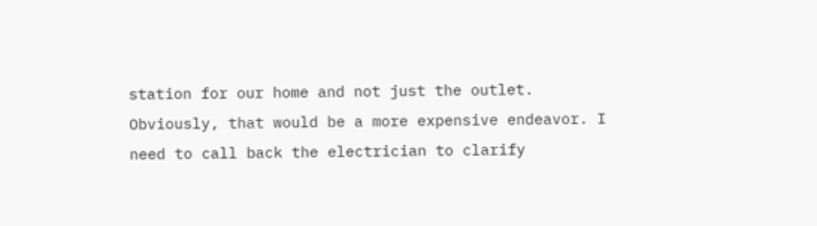station for our home and not just the outlet. Obviously, that would be a more expensive endeavor. I need to call back the electrician to clarify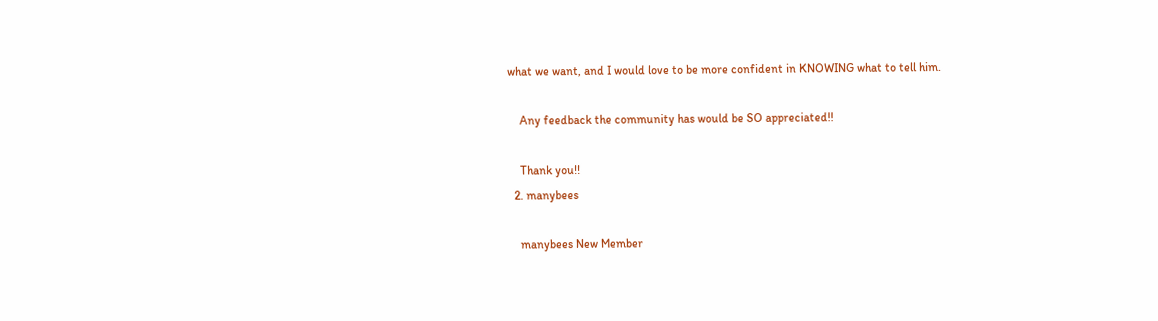what we want, and I would love to be more confident in KNOWING what to tell him.

    Any feedback the community has would be SO appreciated!!

    Thank you!!
  2. manybees

    manybees New Member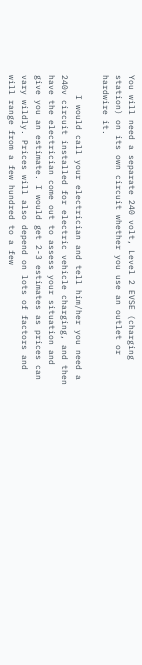You will need a separate 240 volt, Level 2 EVSE (charging station) on its own circuit whether you use an outlet or hardwire it.

    I would call your electrician and tell him/her you need a 240v circuit installed for electric vehicle charging, and then have the electrician come out to assess your situation and give you an estimate. I would get 2-3 estimates as prices can vary wildly. Prices will also depend on lots of factors and will range from a few hundred to a few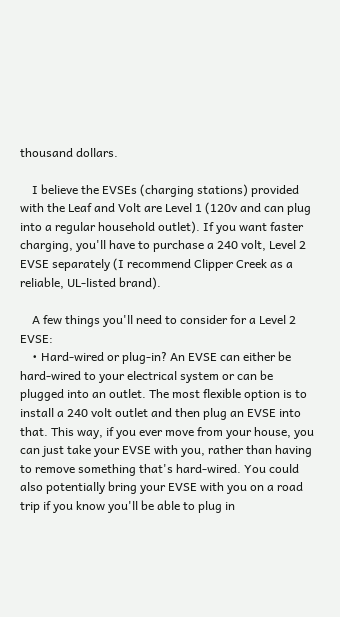thousand dollars.

    I believe the EVSEs (charging stations) provided with the Leaf and Volt are Level 1 (120v and can plug into a regular household outlet). If you want faster charging, you'll have to purchase a 240 volt, Level 2 EVSE separately (I recommend Clipper Creek as a reliable, UL-listed brand).

    A few things you'll need to consider for a Level 2 EVSE:
    • Hard-wired or plug-in? An EVSE can either be hard-wired to your electrical system or can be plugged into an outlet. The most flexible option is to install a 240 volt outlet and then plug an EVSE into that. This way, if you ever move from your house, you can just take your EVSE with you, rather than having to remove something that's hard-wired. You could also potentially bring your EVSE with you on a road trip if you know you'll be able to plug in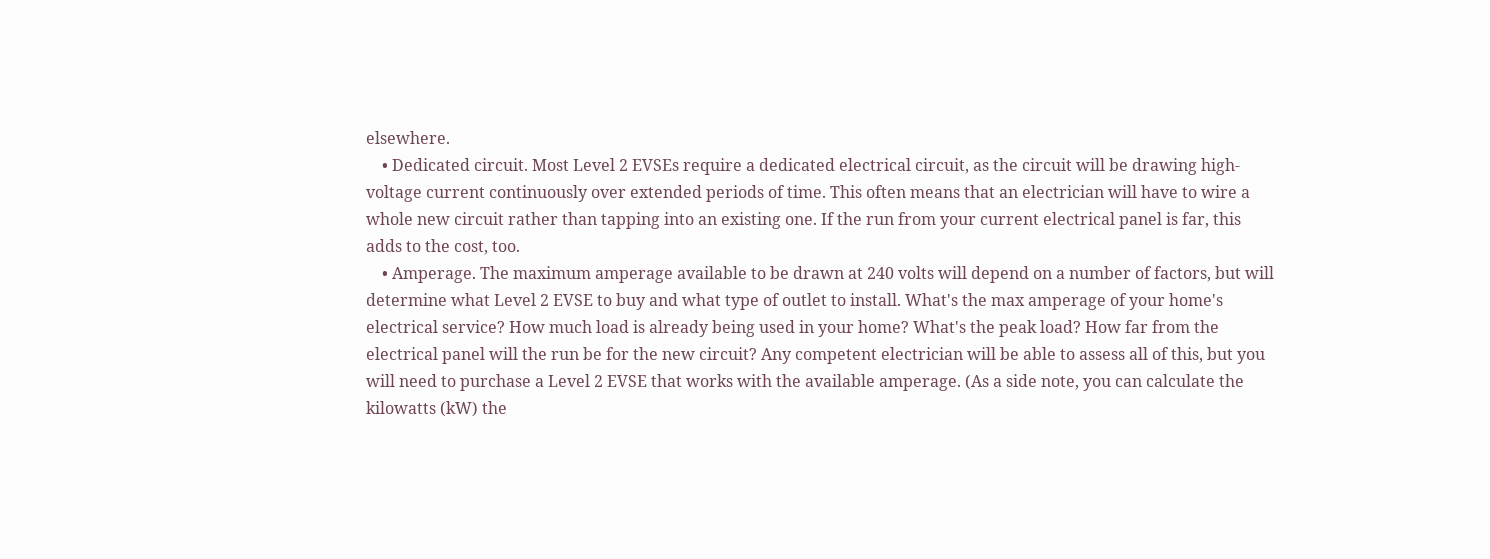elsewhere.
    • Dedicated circuit. Most Level 2 EVSEs require a dedicated electrical circuit, as the circuit will be drawing high-voltage current continuously over extended periods of time. This often means that an electrician will have to wire a whole new circuit rather than tapping into an existing one. If the run from your current electrical panel is far, this adds to the cost, too.
    • Amperage. The maximum amperage available to be drawn at 240 volts will depend on a number of factors, but will determine what Level 2 EVSE to buy and what type of outlet to install. What's the max amperage of your home's electrical service? How much load is already being used in your home? What's the peak load? How far from the electrical panel will the run be for the new circuit? Any competent electrician will be able to assess all of this, but you will need to purchase a Level 2 EVSE that works with the available amperage. (As a side note, you can calculate the kilowatts (kW) the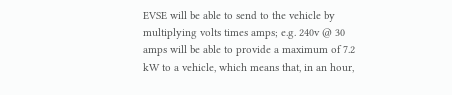EVSE will be able to send to the vehicle by multiplying volts times amps; e.g. 240v @ 30 amps will be able to provide a maximum of 7.2 kW to a vehicle, which means that, in an hour,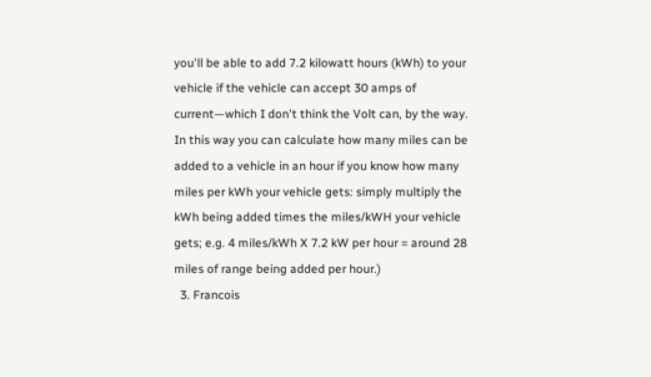you'll be able to add 7.2 kilowatt hours (kWh) to your vehicle if the vehicle can accept 30 amps of current—which I don't think the Volt can, by the way. In this way you can calculate how many miles can be added to a vehicle in an hour if you know how many miles per kWh your vehicle gets: simply multiply the kWh being added times the miles/kWH your vehicle gets; e.g. 4 miles/kWh X 7.2 kW per hour = around 28 miles of range being added per hour.)
  3. Francois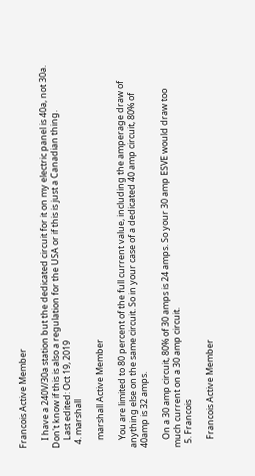Francois Active Member

    I have a 240V/30a station but the dedicated circuit for it on my electric panel is 40a, not 30a. Don't know if this is also a regulation for the USA or if this is just a Canadian thing.
    Last edited: Oct 19, 2019
  4. marshall

    marshall Active Member

    You are limited to 80 percent of the full current value, including the amperage draw of anything else on the same circuit. So in your case of a dedicated 40 amp circuit, 80% of 40amp is 32 amps.

    On a 30 amp circuit, 80% of 30 amps is 24 amps. So your 30 amp ESVE would draw too much current on a 30 amp circuit.
  5. Francois

    Francois Active Member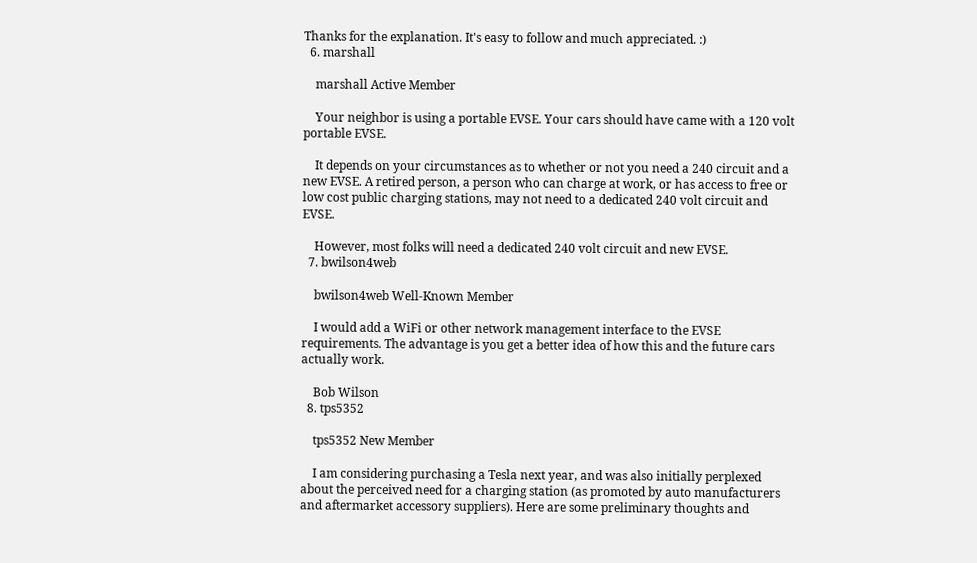Thanks for the explanation. It's easy to follow and much appreciated. :)
  6. marshall

    marshall Active Member

    Your neighbor is using a portable EVSE. Your cars should have came with a 120 volt portable EVSE.

    It depends on your circumstances as to whether or not you need a 240 circuit and a new EVSE. A retired person, a person who can charge at work, or has access to free or low cost public charging stations, may not need to a dedicated 240 volt circuit and EVSE.

    However, most folks will need a dedicated 240 volt circuit and new EVSE.
  7. bwilson4web

    bwilson4web Well-Known Member

    I would add a WiFi or other network management interface to the EVSE requirements. The advantage is you get a better idea of how this and the future cars actually work.

    Bob Wilson
  8. tps5352

    tps5352 New Member

    I am considering purchasing a Tesla next year, and was also initially perplexed about the perceived need for a charging station (as promoted by auto manufacturers and aftermarket accessory suppliers). Here are some preliminary thoughts and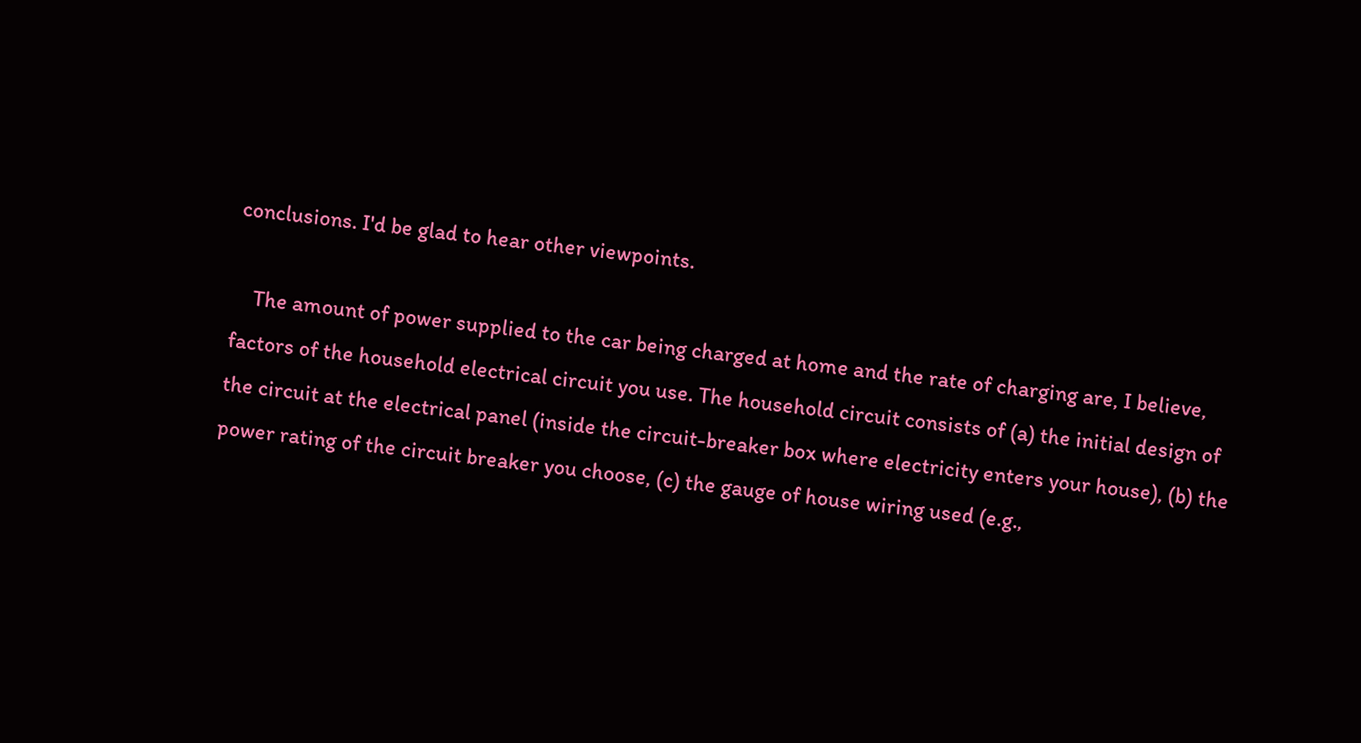conclusions. I'd be glad to hear other viewpoints.

    The amount of power supplied to the car being charged at home and the rate of charging are, I believe, factors of the household electrical circuit you use. The household circuit consists of (a) the initial design of the circuit at the electrical panel (inside the circuit-breaker box where electricity enters your house), (b) the power rating of the circuit breaker you choose, (c) the gauge of house wiring used (e.g.,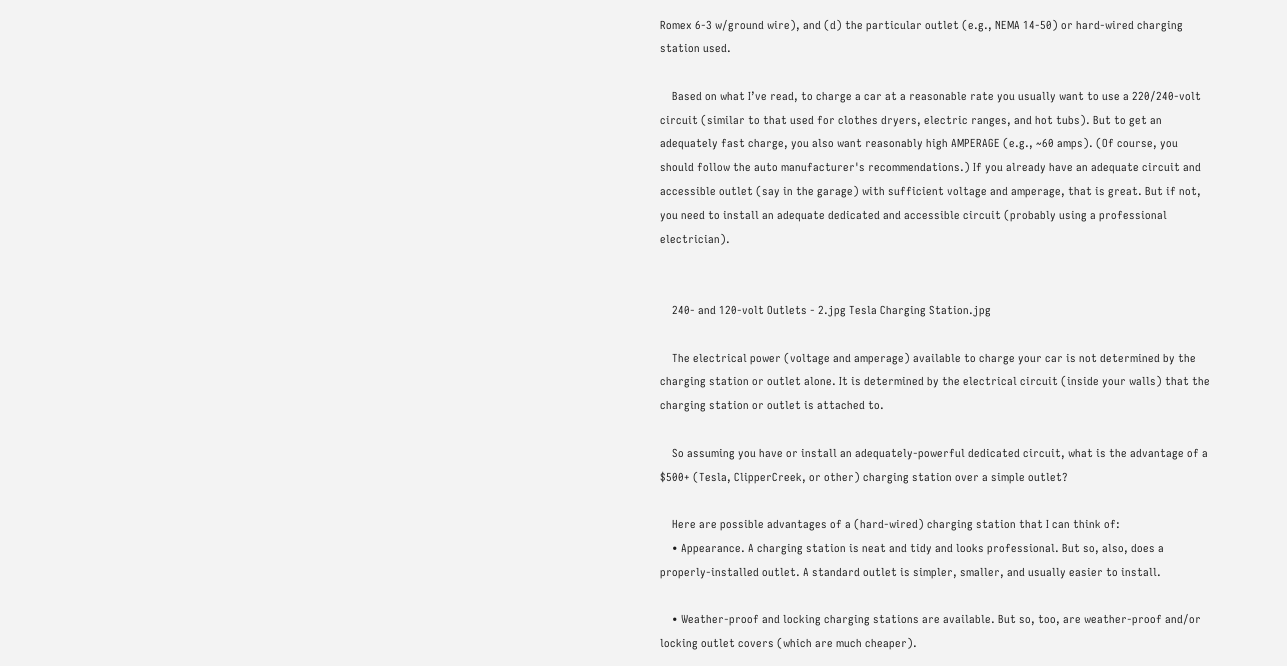Romex 6-3 w/ground wire), and (d) the particular outlet (e.g., NEMA 14-50) or hard-wired charging station used.

    Based on what I’ve read, to charge a car at a reasonable rate you usually want to use a 220/240-volt circuit (similar to that used for clothes dryers, electric ranges, and hot tubs). But to get an adequately fast charge, you also want reasonably high AMPERAGE (e.g., ~60 amps). (Of course, you should follow the auto manufacturer's recommendations.) If you already have an adequate circuit and accessible outlet (say in the garage) with sufficient voltage and amperage, that is great. But if not, you need to install an adequate dedicated and accessible circuit (probably using a professional electrician).


    240- and 120-volt Outlets - 2.jpg Tesla Charging Station.jpg

    The electrical power (voltage and amperage) available to charge your car is not determined by the charging station or outlet alone. It is determined by the electrical circuit (inside your walls) that the charging station or outlet is attached to.

    So assuming you have or install an adequately-powerful dedicated circuit, what is the advantage of a $500+ (Tesla, ClipperCreek, or other) charging station over a simple outlet?

    Here are possible advantages of a (hard-wired) charging station that I can think of:
    • Appearance. A charging station is neat and tidy and looks professional. But so, also, does a properly-installed outlet. A standard outlet is simpler, smaller, and usually easier to install.

    • Weather-proof and locking charging stations are available. But so, too, are weather-proof and/or locking outlet covers (which are much cheaper).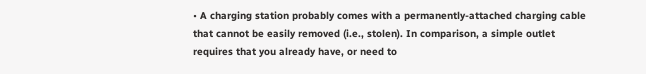• A charging station probably comes with a permanently-attached charging cable that cannot be easily removed (i.e., stolen). In comparison, a simple outlet requires that you already have, or need to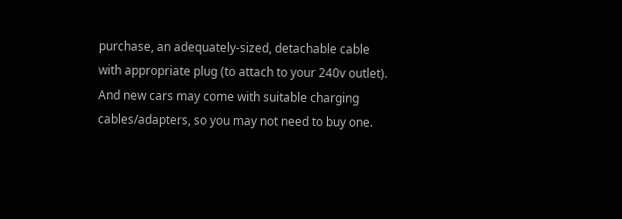purchase, an adequately-sized, detachable cable with appropriate plug (to attach to your 240v outlet). And new cars may come with suitable charging cables/adapters, so you may not need to buy one.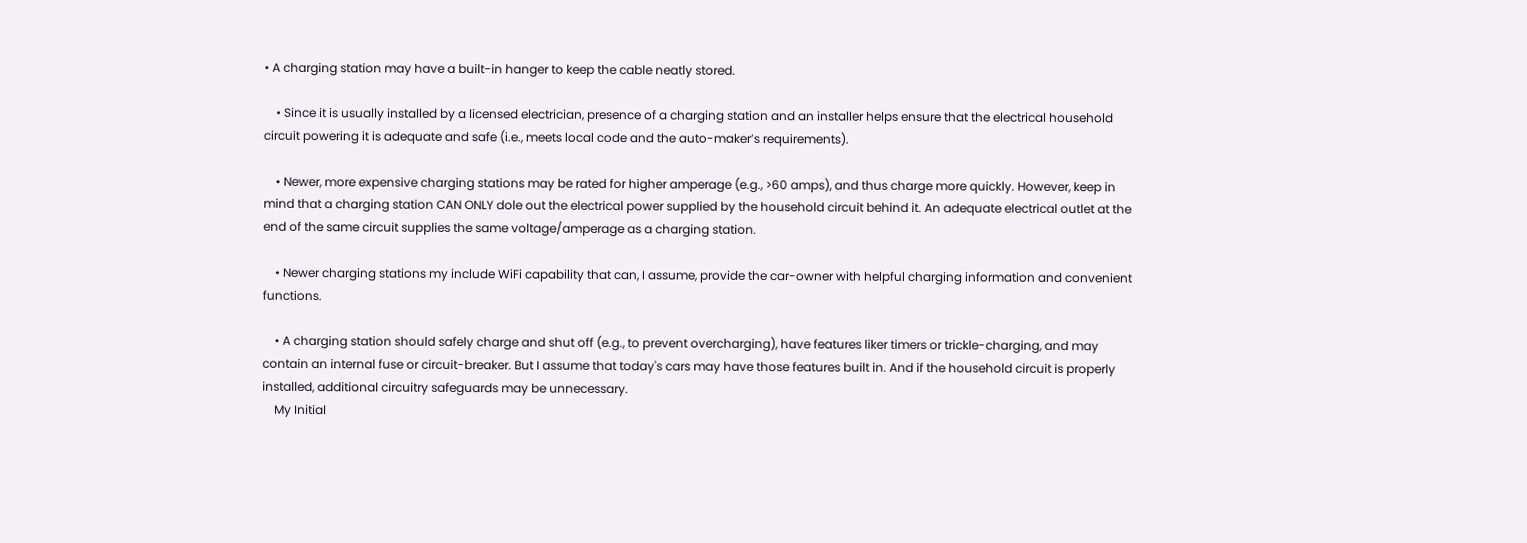• A charging station may have a built-in hanger to keep the cable neatly stored.

    • Since it is usually installed by a licensed electrician, presence of a charging station and an installer helps ensure that the electrical household circuit powering it is adequate and safe (i.e., meets local code and the auto-maker’s requirements).

    • Newer, more expensive charging stations may be rated for higher amperage (e.g., >60 amps), and thus charge more quickly. However, keep in mind that a charging station CAN ONLY dole out the electrical power supplied by the household circuit behind it. An adequate electrical outlet at the end of the same circuit supplies the same voltage/amperage as a charging station.

    • Newer charging stations my include WiFi capability that can, I assume, provide the car-owner with helpful charging information and convenient functions.

    • A charging station should safely charge and shut off (e.g., to prevent overcharging), have features liker timers or trickle-charging, and may contain an internal fuse or circuit-breaker. But I assume that today's cars may have those features built in. And if the household circuit is properly installed, additional circuitry safeguards may be unnecessary.
    My Initial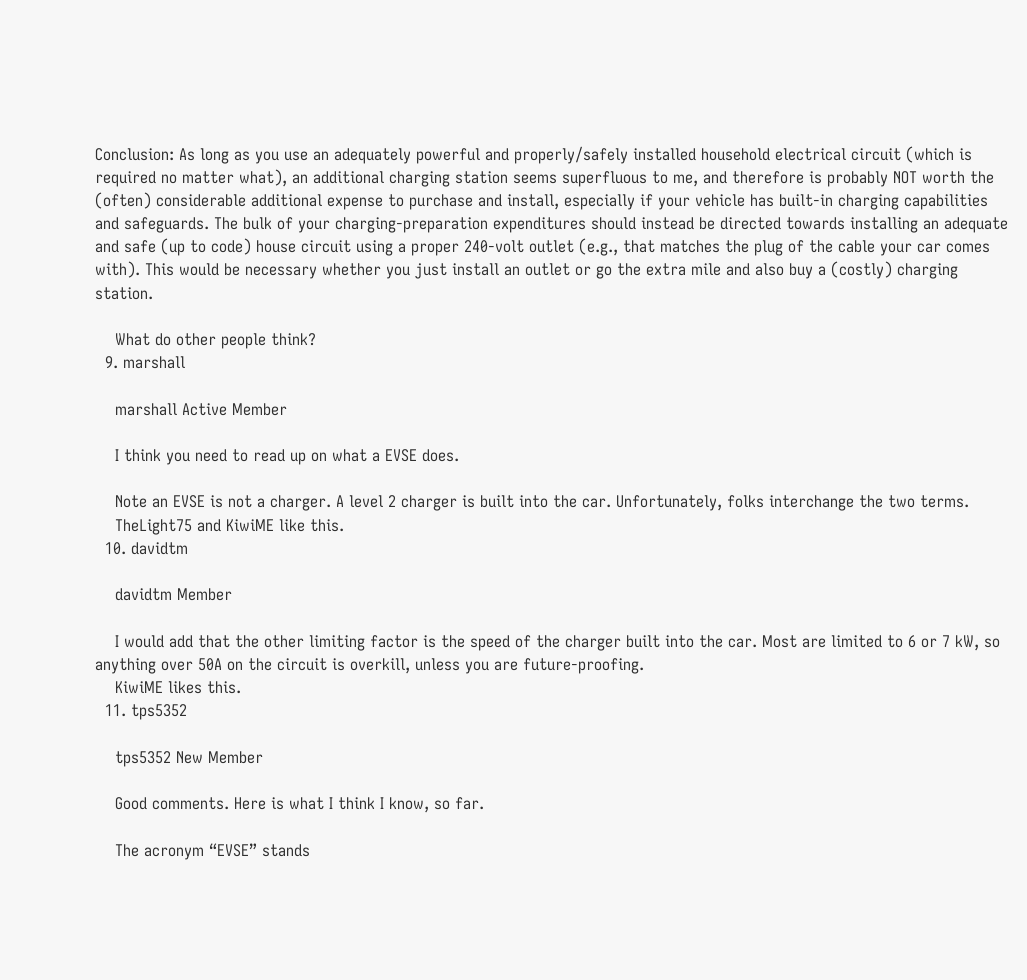Conclusion: As long as you use an adequately powerful and properly/safely installed household electrical circuit (which is required no matter what), an additional charging station seems superfluous to me, and therefore is probably NOT worth the (often) considerable additional expense to purchase and install, especially if your vehicle has built-in charging capabilities and safeguards. The bulk of your charging-preparation expenditures should instead be directed towards installing an adequate and safe (up to code) house circuit using a proper 240-volt outlet (e.g., that matches the plug of the cable your car comes with). This would be necessary whether you just install an outlet or go the extra mile and also buy a (costly) charging station.

    What do other people think?
  9. marshall

    marshall Active Member

    I think you need to read up on what a EVSE does.

    Note an EVSE is not a charger. A level 2 charger is built into the car. Unfortunately, folks interchange the two terms.
    TheLight75 and KiwiME like this.
  10. davidtm

    davidtm Member

    I would add that the other limiting factor is the speed of the charger built into the car. Most are limited to 6 or 7 kW, so anything over 50A on the circuit is overkill, unless you are future-proofing.
    KiwiME likes this.
  11. tps5352

    tps5352 New Member

    Good comments. Here is what I think I know, so far.

    The acronym “EVSE” stands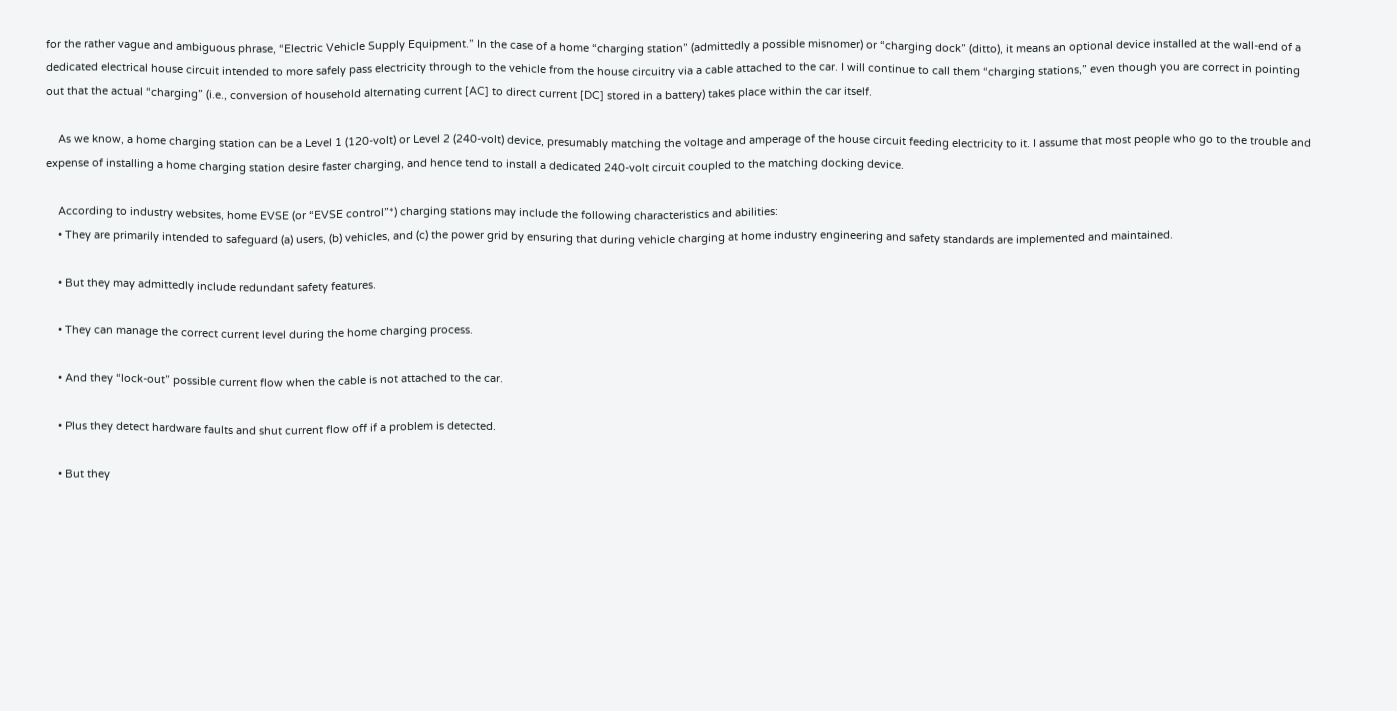for the rather vague and ambiguous phrase, “Electric Vehicle Supply Equipment.” In the case of a home “charging station” (admittedly a possible misnomer) or “charging dock” (ditto), it means an optional device installed at the wall-end of a dedicated electrical house circuit intended to more safely pass electricity through to the vehicle from the house circuitry via a cable attached to the car. I will continue to call them “charging stations,” even though you are correct in pointing out that the actual “charging” (i.e., conversion of household alternating current [AC] to direct current [DC] stored in a battery) takes place within the car itself.

    As we know, a home charging station can be a Level 1 (120-volt) or Level 2 (240-volt) device, presumably matching the voltage and amperage of the house circuit feeding electricity to it. I assume that most people who go to the trouble and expense of installing a home charging station desire faster charging, and hence tend to install a dedicated 240-volt circuit coupled to the matching docking device.

    According to industry websites, home EVSE (or “EVSE control”*) charging stations may include the following characteristics and abilities:
    • They are primarily intended to safeguard (a) users, (b) vehicles, and (c) the power grid by ensuring that during vehicle charging at home industry engineering and safety standards are implemented and maintained.

    • But they may admittedly include redundant safety features.

    • They can manage the correct current level during the home charging process.

    • And they “lock-out” possible current flow when the cable is not attached to the car.

    • Plus they detect hardware faults and shut current flow off if a problem is detected.

    • But they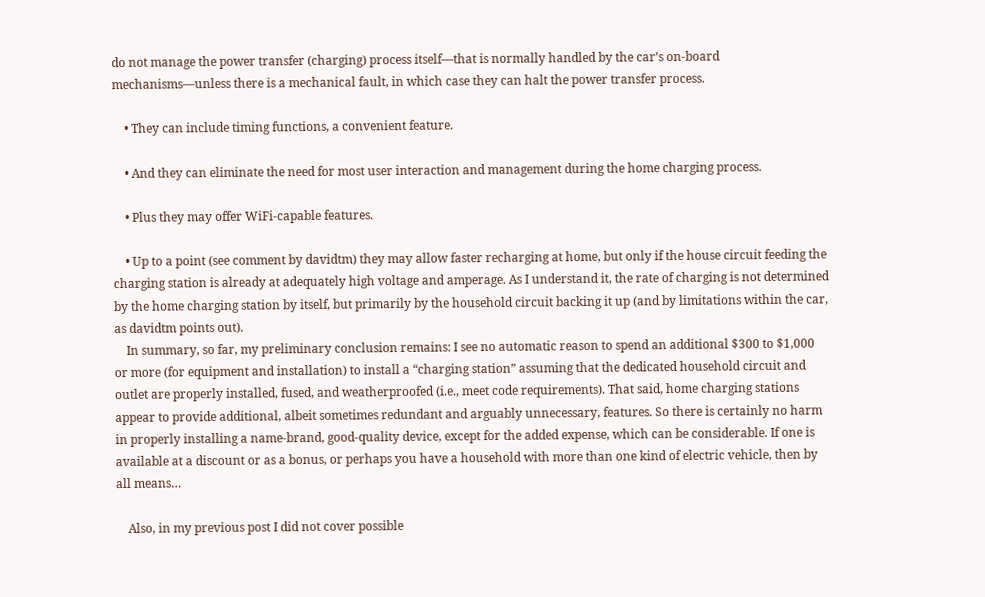do not manage the power transfer (charging) process itself—that is normally handled by the car’s on-board mechanisms—unless there is a mechanical fault, in which case they can halt the power transfer process.

    • They can include timing functions, a convenient feature.

    • And they can eliminate the need for most user interaction and management during the home charging process.

    • Plus they may offer WiFi-capable features.

    • Up to a point (see comment by davidtm) they may allow faster recharging at home, but only if the house circuit feeding the charging station is already at adequately high voltage and amperage. As I understand it, the rate of charging is not determined by the home charging station by itself, but primarily by the household circuit backing it up (and by limitations within the car, as davidtm points out).
    In summary, so far, my preliminary conclusion remains: I see no automatic reason to spend an additional $300 to $1,000 or more (for equipment and installation) to install a “charging station” assuming that the dedicated household circuit and outlet are properly installed, fused, and weatherproofed (i.e., meet code requirements). That said, home charging stations appear to provide additional, albeit sometimes redundant and arguably unnecessary, features. So there is certainly no harm in properly installing a name-brand, good-quality device, except for the added expense, which can be considerable. If one is available at a discount or as a bonus, or perhaps you have a household with more than one kind of electric vehicle, then by all means…

    Also, in my previous post I did not cover possible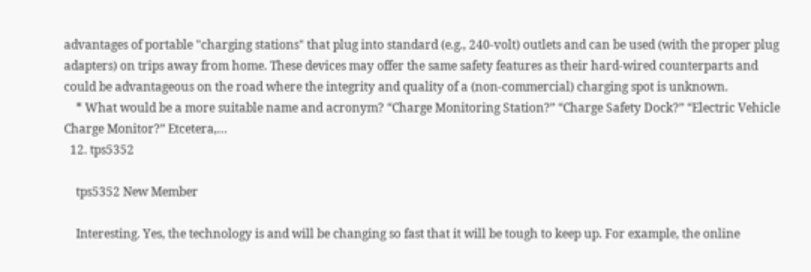advantages of portable "charging stations" that plug into standard (e.g., 240-volt) outlets and can be used (with the proper plug adapters) on trips away from home. These devices may offer the same safety features as their hard-wired counterparts and could be advantageous on the road where the integrity and quality of a (non-commercial) charging spot is unknown.
    * What would be a more suitable name and acronym? “Charge Monitoring Station?” “Charge Safety Dock?” “Electric Vehicle Charge Monitor?” Etcetera,…
  12. tps5352

    tps5352 New Member

    Interesting. Yes, the technology is and will be changing so fast that it will be tough to keep up. For example, the online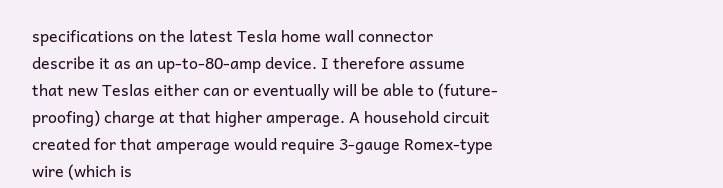specifications on the latest Tesla home wall connector describe it as an up-to-80-amp device. I therefore assume that new Teslas either can or eventually will be able to (future-proofing) charge at that higher amperage. A household circuit created for that amperage would require 3-gauge Romex-type wire (which is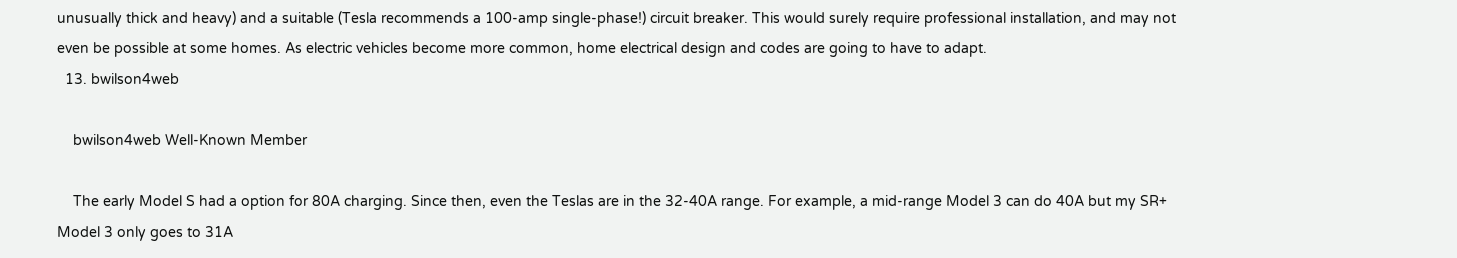unusually thick and heavy) and a suitable (Tesla recommends a 100-amp single-phase!) circuit breaker. This would surely require professional installation, and may not even be possible at some homes. As electric vehicles become more common, home electrical design and codes are going to have to adapt.
  13. bwilson4web

    bwilson4web Well-Known Member

    The early Model S had a option for 80A charging. Since then, even the Teslas are in the 32-40A range. For example, a mid-range Model 3 can do 40A but my SR+ Model 3 only goes to 31A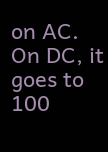on AC. On DC, it goes to 100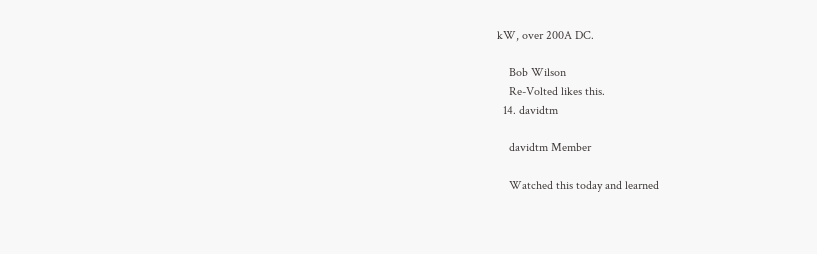kW, over 200A DC.

    Bob Wilson
    Re-Volted likes this.
  14. davidtm

    davidtm Member

    Watched this today and learned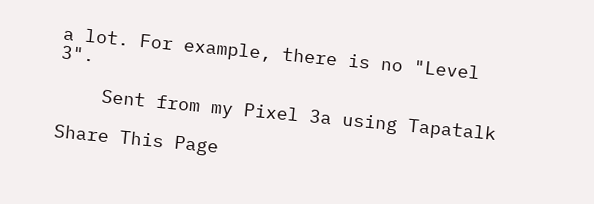a lot. For example, there is no "Level 3".

    Sent from my Pixel 3a using Tapatalk

Share This Page